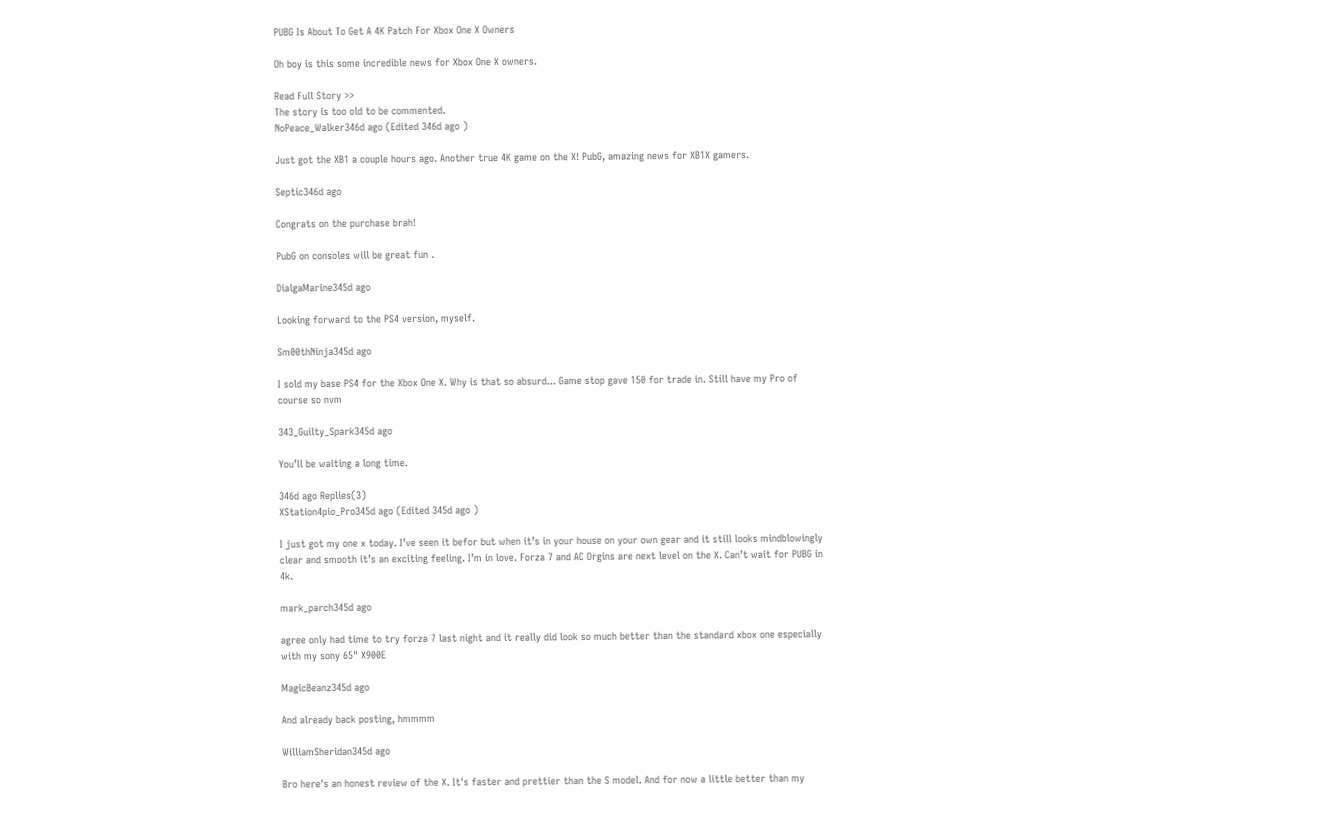PUBG Is About To Get A 4K Patch For Xbox One X Owners

Oh boy is this some incredible news for Xbox One X owners.

Read Full Story >>
The story is too old to be commented.
NoPeace_Walker346d ago (Edited 346d ago )

Just got the XB1 a couple hours ago. Another true 4K game on the X! PubG, amazing news for XB1X gamers.

Septic346d ago

Congrats on the purchase brah!

PubG on consoles will be great fun .

DialgaMarine345d ago

Looking forward to the PS4 version, myself.

Sm00thNinja345d ago

I sold my base PS4 for the Xbox One X. Why is that so absurd... Game stop gave 150 for trade in. Still have my Pro of course so nvm

343_Guilty_Spark345d ago

You’ll be waiting a long time.

346d ago Replies(3)
XStation4pio_Pro345d ago (Edited 345d ago )

I just got my one x today. I’ve seen it befor but when it’s in your house on your own gear and it still looks mindblowingly clear and smooth it’s an exciting feeling. I’m in love. Forza 7 and AC Orgins are next level on the X. Can’t wait for PUBG in 4k.

mark_parch345d ago

agree only had time to try forza 7 last night and it really did look so much better than the standard xbox one especially with my sony 65" X900E

MagicBeanz345d ago

And already back posting, hmmmm

WilliamSheridan345d ago

Bro here's an honest review of the X. It's faster and prettier than the S model. And for now a little better than my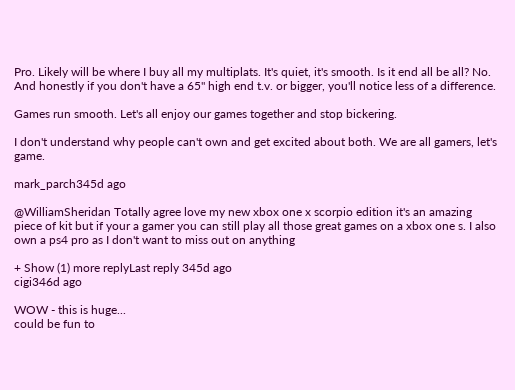Pro. Likely will be where I buy all my multiplats. It's quiet, it's smooth. Is it end all be all? No. And honestly if you don't have a 65" high end t.v. or bigger, you'll notice less of a difference.

Games run smooth. Let's all enjoy our games together and stop bickering.

I don't understand why people can't own and get excited about both. We are all gamers, let's game.

mark_parch345d ago

@WilliamSheridan Totally agree love my new xbox one x scorpio edition it's an amazing piece of kit but if your a gamer you can still play all those great games on a xbox one s. I also own a ps4 pro as I don't want to miss out on anything

+ Show (1) more replyLast reply 345d ago
cigi346d ago

WOW - this is huge...
could be fun to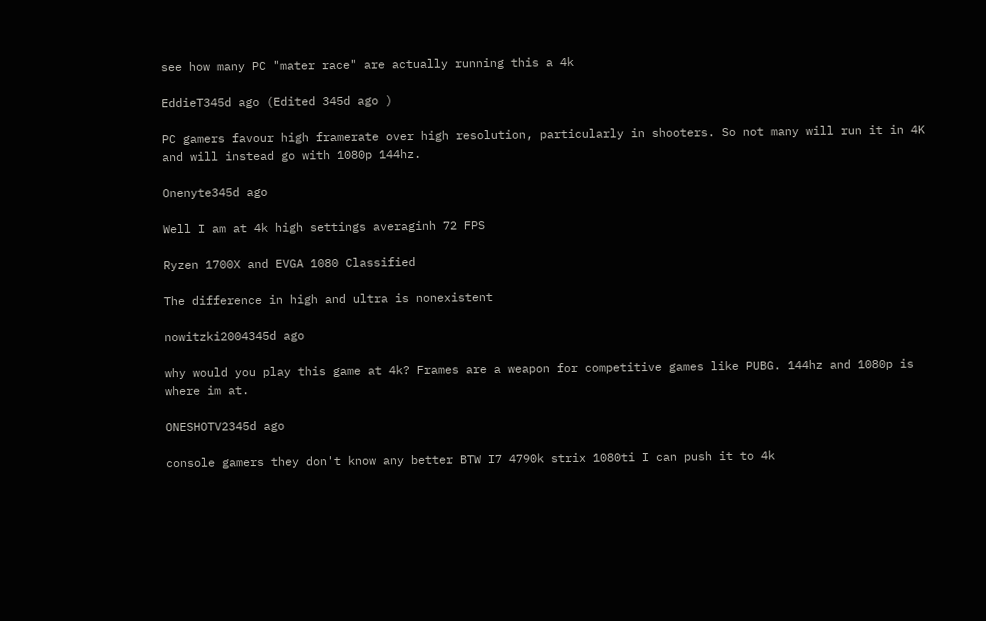see how many PC "mater race" are actually running this a 4k

EddieT345d ago (Edited 345d ago )

PC gamers favour high framerate over high resolution, particularly in shooters. So not many will run it in 4K and will instead go with 1080p 144hz.

Onenyte345d ago

Well I am at 4k high settings averaginh 72 FPS

Ryzen 1700X and EVGA 1080 Classified

The difference in high and ultra is nonexistent

nowitzki2004345d ago

why would you play this game at 4k? Frames are a weapon for competitive games like PUBG. 144hz and 1080p is where im at.

ONESHOTV2345d ago

console gamers they don't know any better BTW I7 4790k strix 1080ti I can push it to 4k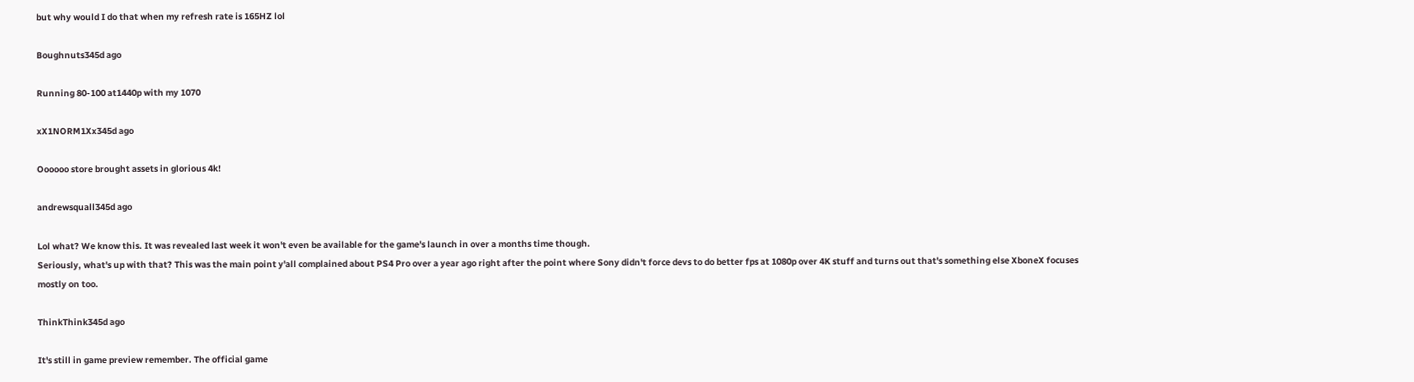but why would I do that when my refresh rate is 165HZ lol

Boughnuts345d ago

Running 80-100 at1440p with my 1070

xX1NORM1Xx345d ago

Oooooo store brought assets in glorious 4k!

andrewsquall345d ago

Lol what? We know this. It was revealed last week it won't even be available for the game's launch in over a months time though.
Seriously, what's up with that? This was the main point y'all complained about PS4 Pro over a year ago right after the point where Sony didn't force devs to do better fps at 1080p over 4K stuff and turns out that's something else XboneX focuses mostly on too.

ThinkThink345d ago

It's still in game preview remember. The official game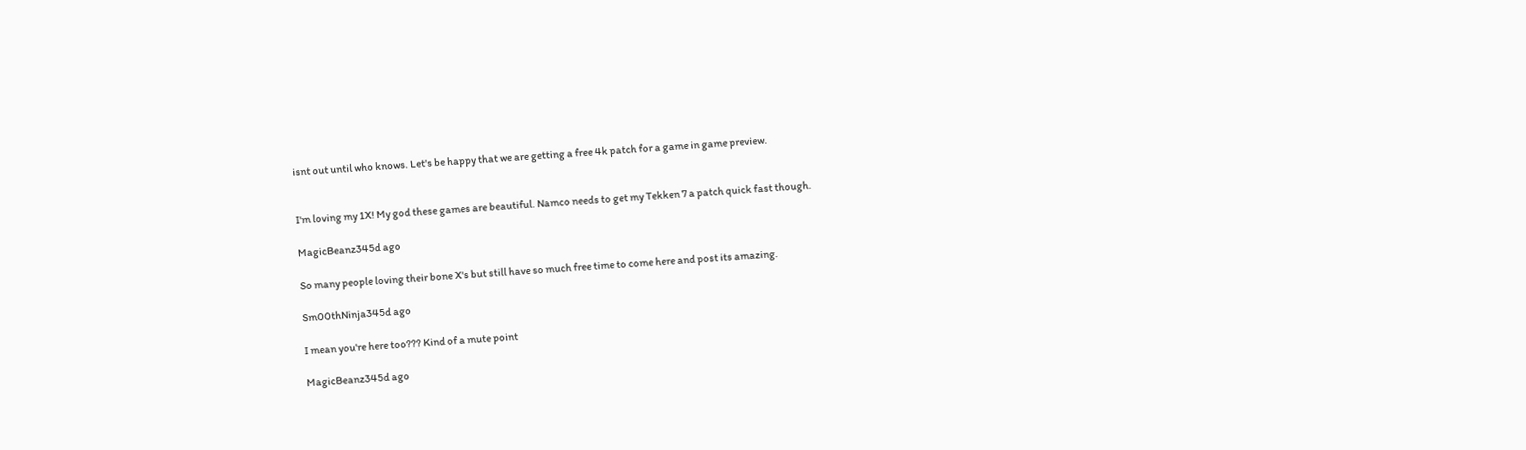isnt out until who knows. Let's be happy that we are getting a free 4k patch for a game in game preview.


I'm loving my 1X! My god these games are beautiful. Namco needs to get my Tekken 7 a patch quick fast though.

MagicBeanz345d ago

So many people loving their bone X's but still have so much free time to come here and post its amazing.

Sm00thNinja345d ago

I mean you're here too??? Kind of a mute point

MagicBeanz345d ago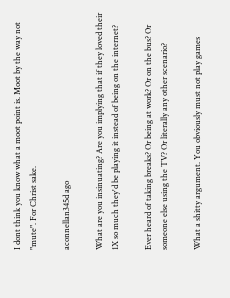I dont think you know what a moot point is. Moot by the way not "mute". For Christ sake.

aconnellan345d ago

What are you insinuating? Are you implying that if they loved their 1X so much they'd be playing it instead of being on the internet?

Ever heard of taking breaks? Or being at work? Or on the bus? Or someone else using the TV? Or literally any other scenario?

What a shitty argument. You obviously must not play games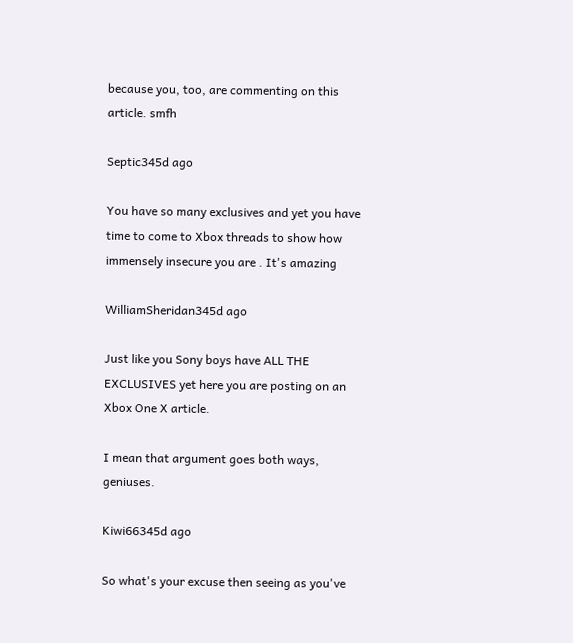because you, too, are commenting on this article. smfh

Septic345d ago

You have so many exclusives and yet you have time to come to Xbox threads to show how immensely insecure you are . It's amazing

WilliamSheridan345d ago

Just like you Sony boys have ALL THE EXCLUSIVES yet here you are posting on an Xbox One X article.

I mean that argument goes both ways, geniuses.

Kiwi66345d ago

So what's your excuse then seeing as you've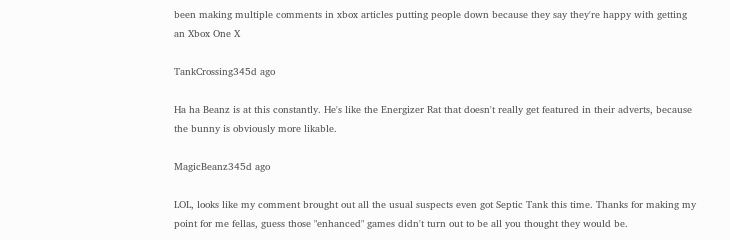been making multiple comments in xbox articles putting people down because they say they're happy with getting an Xbox One X

TankCrossing345d ago

Ha ha Beanz is at this constantly. He's like the Energizer Rat that doesn't really get featured in their adverts, because the bunny is obviously more likable.

MagicBeanz345d ago

LOL, looks like my comment brought out all the usual suspects even got Septic Tank this time. Thanks for making my point for me fellas, guess those "enhanced" games didn't turn out to be all you thought they would be.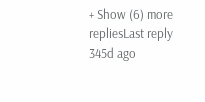+ Show (6) more repliesLast reply 345d ago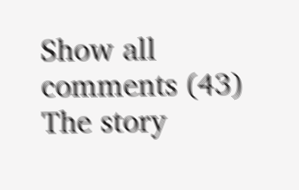Show all comments (43)
The story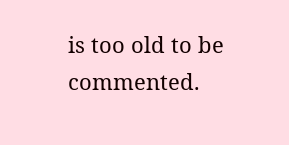is too old to be commented.